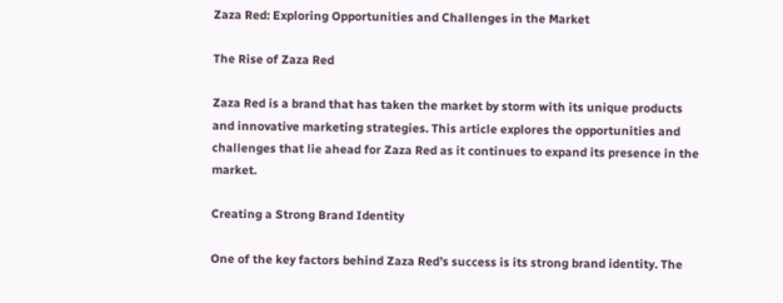Zaza Red: Exploring Opportunities and Challenges in the Market

The Rise of Zaza Red

Zaza Red is a brand that has taken the market by storm with its unique products and innovative marketing strategies. This article explores the opportunities and challenges that lie ahead for Zaza Red as it continues to expand its presence in the market.

Creating a Strong Brand Identity

One of the key factors behind Zaza Red’s success is its strong brand identity. The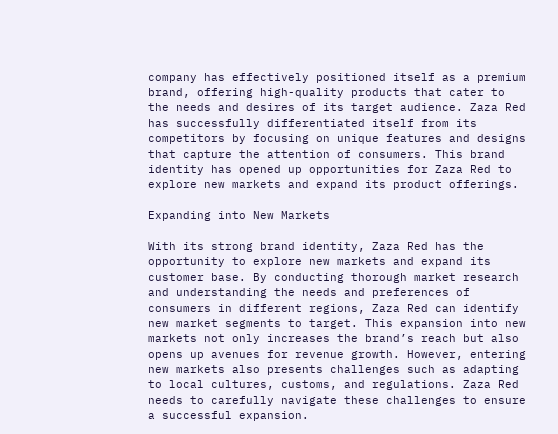company has effectively positioned itself as a premium brand, offering high-quality products that cater to the needs and desires of its target audience. Zaza Red has successfully differentiated itself from its competitors by focusing on unique features and designs that capture the attention of consumers. This brand identity has opened up opportunities for Zaza Red to explore new markets and expand its product offerings.

Expanding into New Markets

With its strong brand identity, Zaza Red has the opportunity to explore new markets and expand its customer base. By conducting thorough market research and understanding the needs and preferences of consumers in different regions, Zaza Red can identify new market segments to target. This expansion into new markets not only increases the brand’s reach but also opens up avenues for revenue growth. However, entering new markets also presents challenges such as adapting to local cultures, customs, and regulations. Zaza Red needs to carefully navigate these challenges to ensure a successful expansion.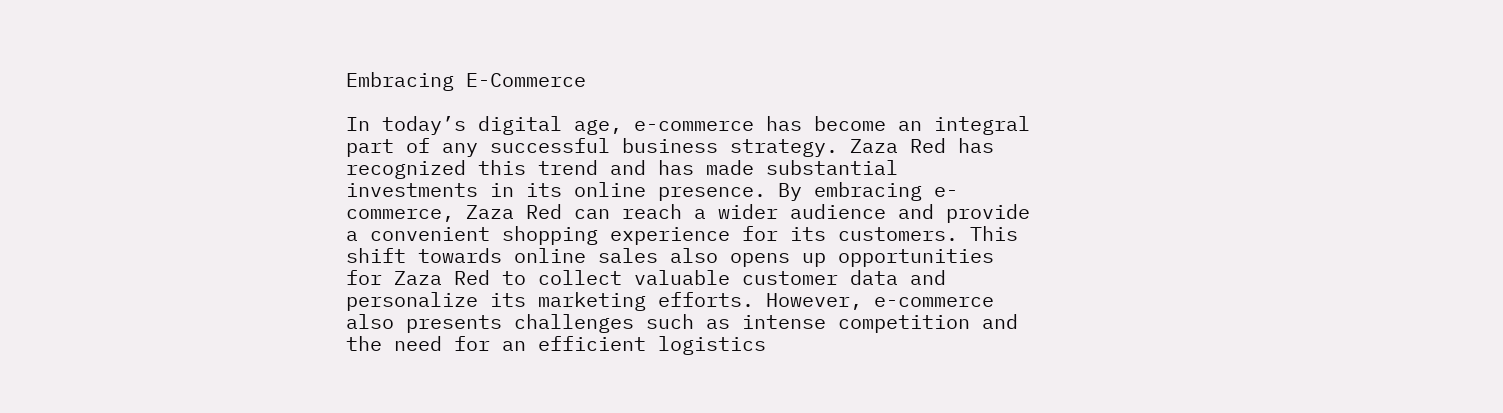Embracing E-Commerce

In today’s digital age, e-commerce has become an integral part of any successful business strategy. Zaza Red has recognized this trend and has made substantial investments in its online presence. By embracing e-commerce, Zaza Red can reach a wider audience and provide a convenient shopping experience for its customers. This shift towards online sales also opens up opportunities for Zaza Red to collect valuable customer data and personalize its marketing efforts. However, e-commerce also presents challenges such as intense competition and the need for an efficient logistics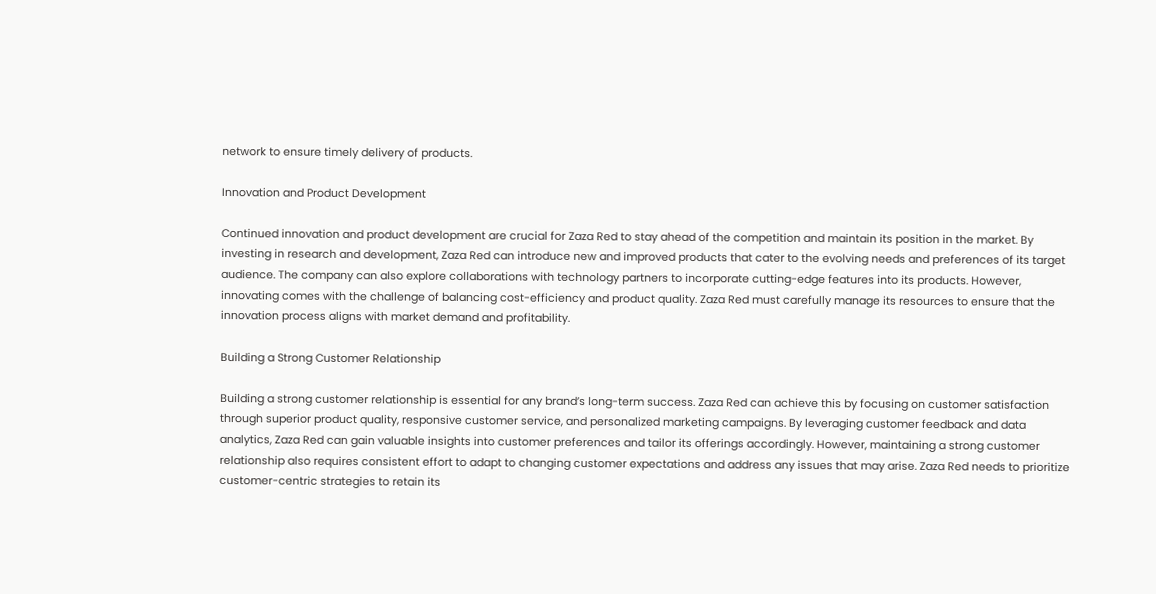network to ensure timely delivery of products.

Innovation and Product Development

Continued innovation and product development are crucial for Zaza Red to stay ahead of the competition and maintain its position in the market. By investing in research and development, Zaza Red can introduce new and improved products that cater to the evolving needs and preferences of its target audience. The company can also explore collaborations with technology partners to incorporate cutting-edge features into its products. However, innovating comes with the challenge of balancing cost-efficiency and product quality. Zaza Red must carefully manage its resources to ensure that the innovation process aligns with market demand and profitability.

Building a Strong Customer Relationship

Building a strong customer relationship is essential for any brand’s long-term success. Zaza Red can achieve this by focusing on customer satisfaction through superior product quality, responsive customer service, and personalized marketing campaigns. By leveraging customer feedback and data analytics, Zaza Red can gain valuable insights into customer preferences and tailor its offerings accordingly. However, maintaining a strong customer relationship also requires consistent effort to adapt to changing customer expectations and address any issues that may arise. Zaza Red needs to prioritize customer-centric strategies to retain its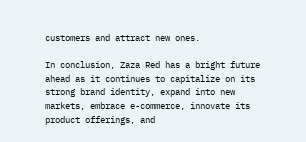customers and attract new ones.

In conclusion, Zaza Red has a bright future ahead as it continues to capitalize on its strong brand identity, expand into new markets, embrace e-commerce, innovate its product offerings, and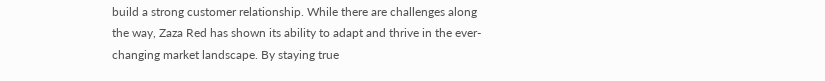build a strong customer relationship. While there are challenges along the way, Zaza Red has shown its ability to adapt and thrive in the ever-changing market landscape. By staying true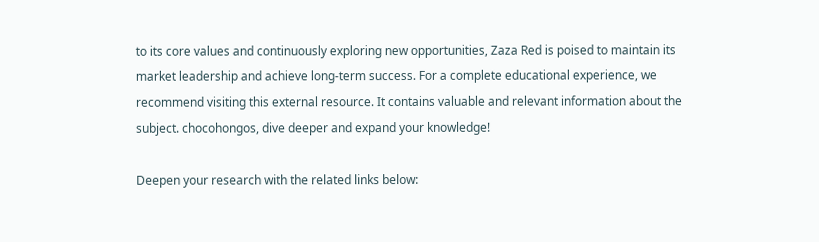to its core values and continuously exploring new opportunities, Zaza Red is poised to maintain its market leadership and achieve long-term success. For a complete educational experience, we recommend visiting this external resource. It contains valuable and relevant information about the subject. chocohongos, dive deeper and expand your knowledge!

Deepen your research with the related links below: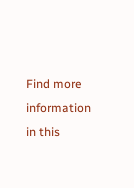Find more information in this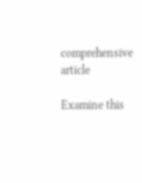comprehensive article

Examine this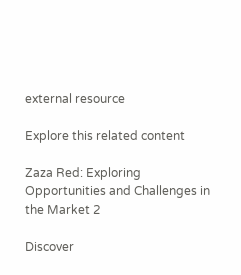external resource

Explore this related content

Zaza Red: Exploring Opportunities and Challenges in the Market 2

Discover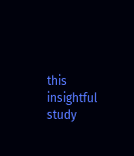this insightful study